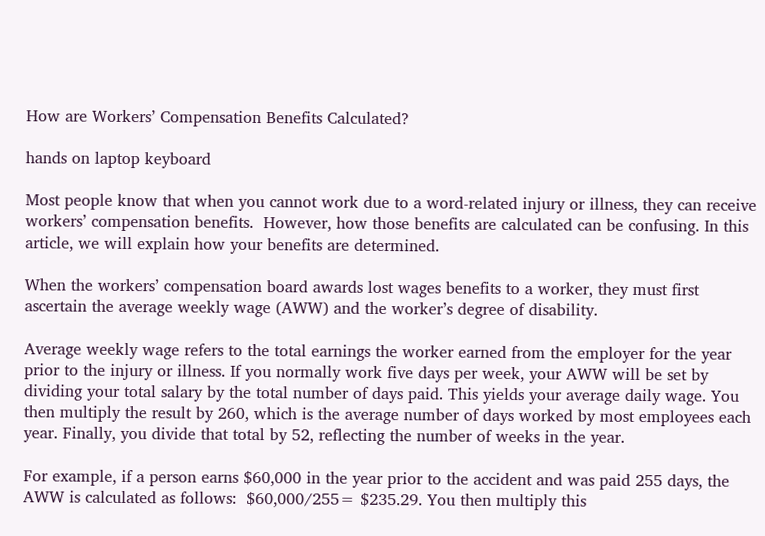How are Workers’ Compensation Benefits Calculated?

hands on laptop keyboard

Most people know that when you cannot work due to a word-related injury or illness, they can receive workers’ compensation benefits.  However, how those benefits are calculated can be confusing. In this article, we will explain how your benefits are determined.

When the workers’ compensation board awards lost wages benefits to a worker, they must first ascertain the average weekly wage (AWW) and the worker’s degree of disability.

Average weekly wage refers to the total earnings the worker earned from the employer for the year prior to the injury or illness. If you normally work five days per week, your AWW will be set by dividing your total salary by the total number of days paid. This yields your average daily wage. You then multiply the result by 260, which is the average number of days worked by most employees each year. Finally, you divide that total by 52, reflecting the number of weeks in the year.

For example, if a person earns $60,000 in the year prior to the accident and was paid 255 days, the AWW is calculated as follows:  $60,000/255= $235.29. You then multiply this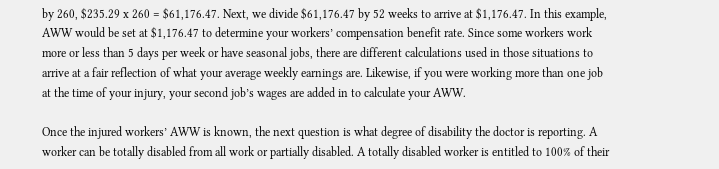by 260, $235.29 x 260 = $61,176.47. Next, we divide $61,176.47 by 52 weeks to arrive at $1,176.47. In this example, AWW would be set at $1,176.47 to determine your workers’ compensation benefit rate. Since some workers work more or less than 5 days per week or have seasonal jobs, there are different calculations used in those situations to arrive at a fair reflection of what your average weekly earnings are. Likewise, if you were working more than one job at the time of your injury, your second job’s wages are added in to calculate your AWW.

Once the injured workers’ AWW is known, the next question is what degree of disability the doctor is reporting. A worker can be totally disabled from all work or partially disabled. A totally disabled worker is entitled to 100% of their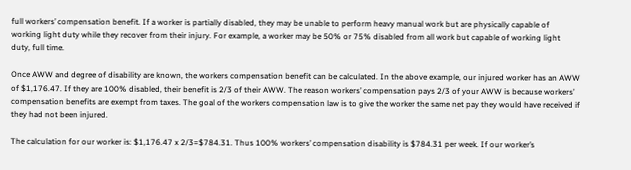full workers’ compensation benefit. If a worker is partially disabled, they may be unable to perform heavy manual work but are physically capable of working light duty while they recover from their injury. For example, a worker may be 50% or 75% disabled from all work but capable of working light duty, full time.

Once AWW and degree of disability are known, the workers compensation benefit can be calculated. In the above example, our injured worker has an AWW of $1,176.47. If they are 100% disabled, their benefit is 2/3 of their AWW. The reason workers’ compensation pays 2/3 of your AWW is because workers’ compensation benefits are exempt from taxes. The goal of the workers compensation law is to give the worker the same net pay they would have received if they had not been injured.

The calculation for our worker is: $1,176.47 x 2/3=$784.31. Thus 100% workers’ compensation disability is $784.31 per week. If our worker’s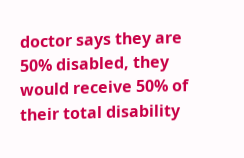doctor says they are 50% disabled, they would receive 50% of their total disability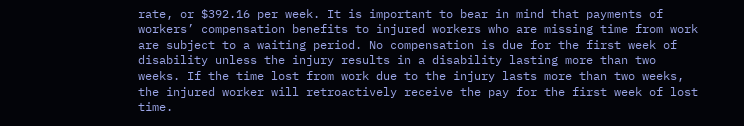rate, or $392.16 per week. It is important to bear in mind that payments of workers’ compensation benefits to injured workers who are missing time from work are subject to a waiting period. No compensation is due for the first week of disability unless the injury results in a disability lasting more than two weeks. If the time lost from work due to the injury lasts more than two weeks, the injured worker will retroactively receive the pay for the first week of lost time.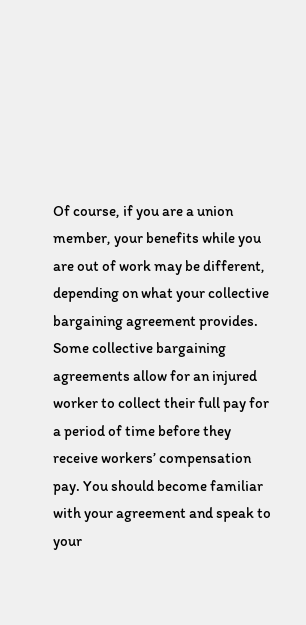Of course, if you are a union member, your benefits while you are out of work may be different, depending on what your collective bargaining agreement provides. Some collective bargaining agreements allow for an injured worker to collect their full pay for a period of time before they receive workers’ compensation pay. You should become familiar with your agreement and speak to your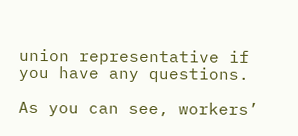union representative if you have any questions.

As you can see, workers’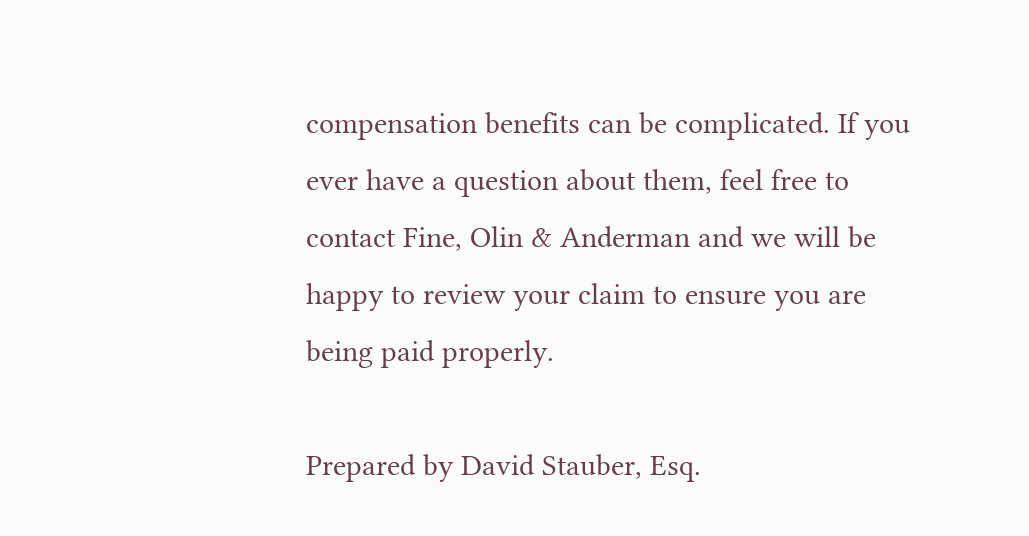compensation benefits can be complicated. If you ever have a question about them, feel free to contact Fine, Olin & Anderman and we will be happy to review your claim to ensure you are being paid properly.

Prepared by David Stauber, Esq.